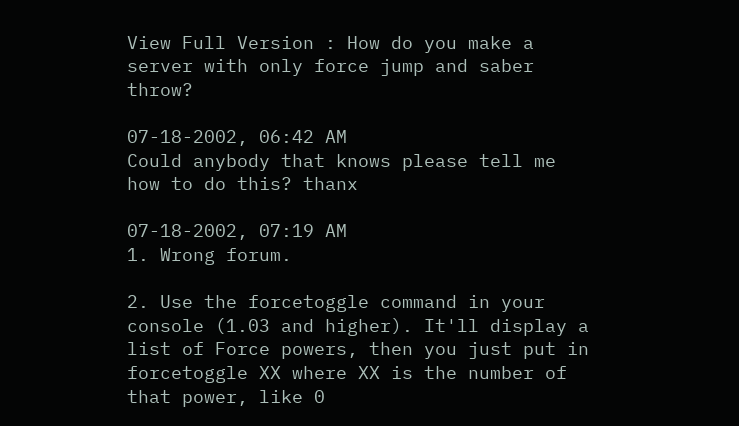View Full Version : How do you make a server with only force jump and saber throw?

07-18-2002, 06:42 AM
Could anybody that knows please tell me how to do this? thanx

07-18-2002, 07:19 AM
1. Wrong forum.

2. Use the forcetoggle command in your console (1.03 and higher). It'll display a list of Force powers, then you just put in forcetoggle XX where XX is the number of that power, like 0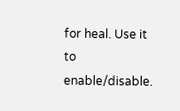for heal. Use it to enable/disable.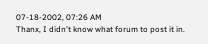07-18-2002, 07:26 AM
Thanx, I didn't know what forum to post it in.